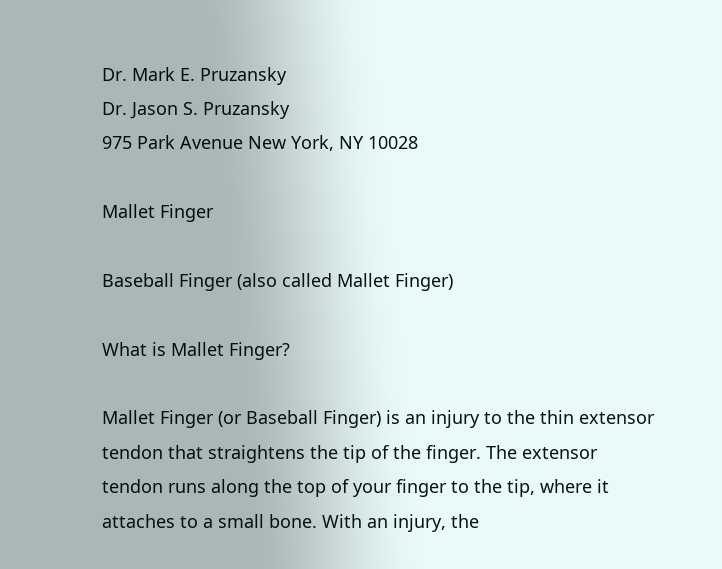Dr. Mark E. Pruzansky
Dr. Jason S. Pruzansky
975 Park Avenue New York, NY 10028

Mallet Finger

Baseball Finger (also called Mallet Finger)

What is Mallet Finger?

Mallet Finger (or Baseball Finger) is an injury to the thin extensor tendon that straightens the tip of the finger. The extensor tendon runs along the top of your finger to the tip, where it attaches to a small bone. With an injury, the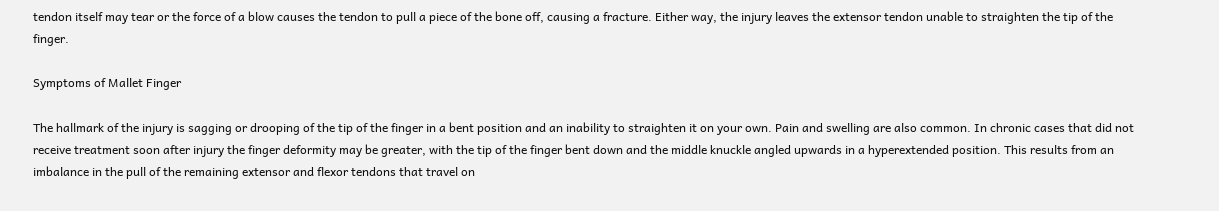tendon itself may tear or the force of a blow causes the tendon to pull a piece of the bone off, causing a fracture. Either way, the injury leaves the extensor tendon unable to straighten the tip of the finger.

Symptoms of Mallet Finger

The hallmark of the injury is sagging or drooping of the tip of the finger in a bent position and an inability to straighten it on your own. Pain and swelling are also common. In chronic cases that did not receive treatment soon after injury the finger deformity may be greater, with the tip of the finger bent down and the middle knuckle angled upwards in a hyperextended position. This results from an imbalance in the pull of the remaining extensor and flexor tendons that travel on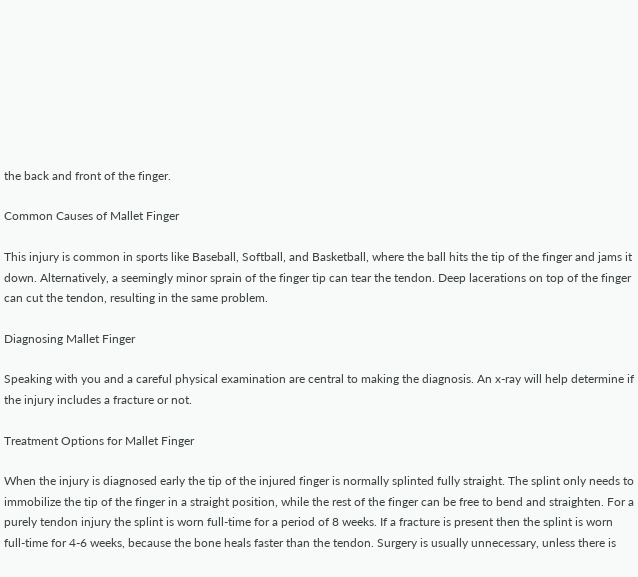the back and front of the finger.

Common Causes of Mallet Finger

This injury is common in sports like Baseball, Softball, and Basketball, where the ball hits the tip of the finger and jams it down. Alternatively, a seemingly minor sprain of the finger tip can tear the tendon. Deep lacerations on top of the finger can cut the tendon, resulting in the same problem.

Diagnosing Mallet Finger

Speaking with you and a careful physical examination are central to making the diagnosis. An x-ray will help determine if the injury includes a fracture or not.

Treatment Options for Mallet Finger

When the injury is diagnosed early the tip of the injured finger is normally splinted fully straight. The splint only needs to immobilize the tip of the finger in a straight position, while the rest of the finger can be free to bend and straighten. For a purely tendon injury the splint is worn full-time for a period of 8 weeks. If a fracture is present then the splint is worn full-time for 4-6 weeks, because the bone heals faster than the tendon. Surgery is usually unnecessary, unless there is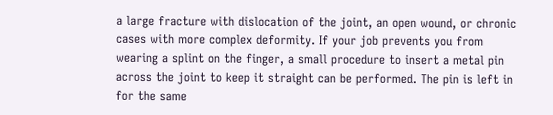a large fracture with dislocation of the joint, an open wound, or chronic cases with more complex deformity. If your job prevents you from wearing a splint on the finger, a small procedure to insert a metal pin across the joint to keep it straight can be performed. The pin is left in for the same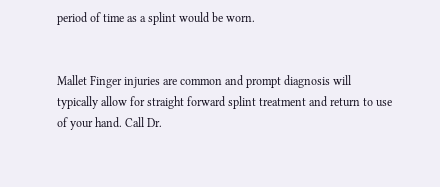period of time as a splint would be worn.


Mallet Finger injuries are common and prompt diagnosis will typically allow for straight forward splint treatment and return to use of your hand. Call Dr.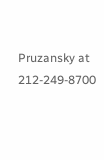Pruzansky at 212-249-8700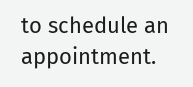to schedule an appointment.